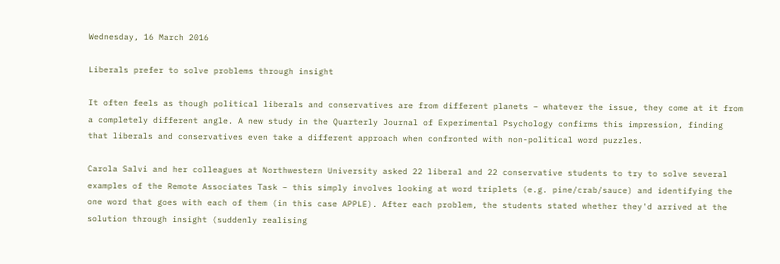Wednesday, 16 March 2016

Liberals prefer to solve problems through insight

It often feels as though political liberals and conservatives are from different planets – whatever the issue, they come at it from a completely different angle. A new study in the Quarterly Journal of Experimental Psychology confirms this impression, finding that liberals and conservatives even take a different approach when confronted with non-political word puzzles.

Carola Salvi and her colleagues at Northwestern University asked 22 liberal and 22 conservative students to try to solve several examples of the Remote Associates Task – this simply involves looking at word triplets (e.g. pine/crab/sauce) and identifying the one word that goes with each of them (in this case APPLE). After each problem, the students stated whether they'd arrived at the solution through insight (suddenly realising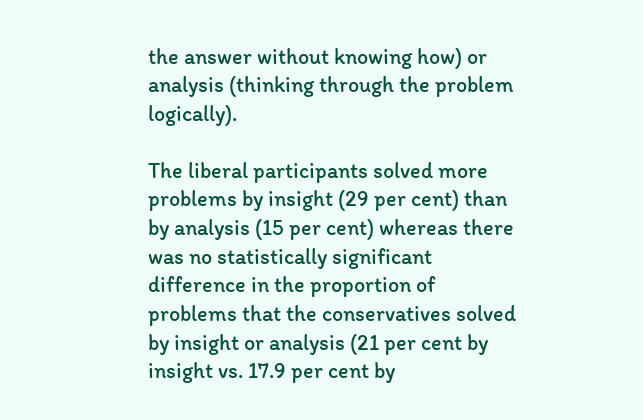the answer without knowing how) or analysis (thinking through the problem logically).

The liberal participants solved more problems by insight (29 per cent) than by analysis (15 per cent) whereas there was no statistically significant difference in the proportion of problems that the conservatives solved by insight or analysis (21 per cent by insight vs. 17.9 per cent by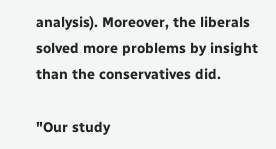analysis). Moreover, the liberals solved more problems by insight than the conservatives did.

"Our study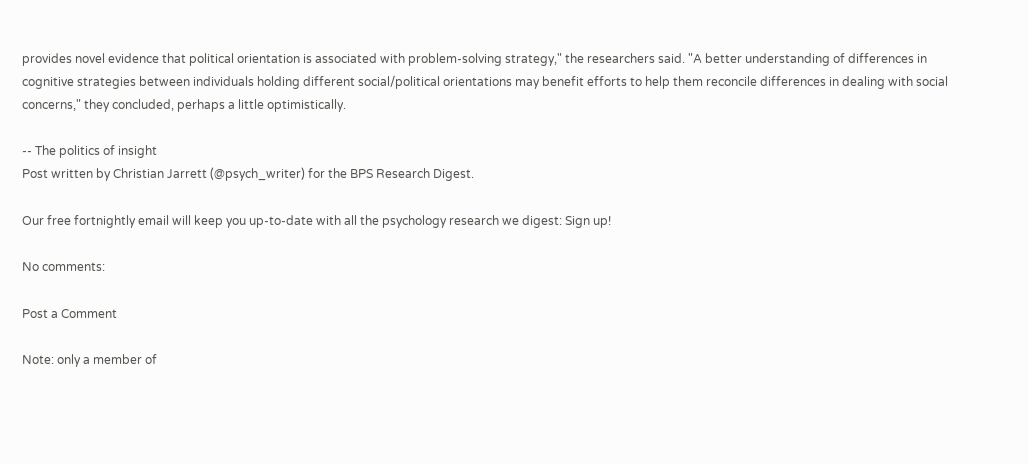provides novel evidence that political orientation is associated with problem-solving strategy," the researchers said. "A better understanding of differences in cognitive strategies between individuals holding different social/political orientations may benefit efforts to help them reconcile differences in dealing with social concerns," they concluded, perhaps a little optimistically.

-- The politics of insight
Post written by Christian Jarrett (@psych_writer) for the BPS Research Digest.

Our free fortnightly email will keep you up-to-date with all the psychology research we digest: Sign up!

No comments:

Post a Comment

Note: only a member of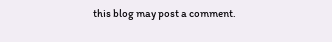this blog may post a comment.